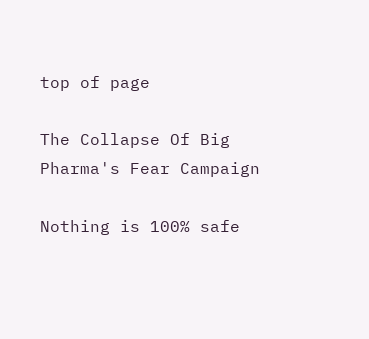top of page

The Collapse Of Big Pharma's Fear Campaign

Nothing is 100% safe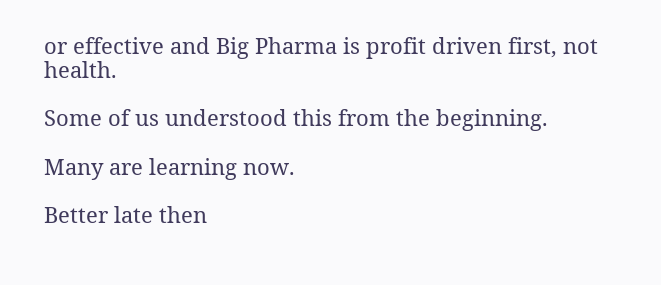or effective and Big Pharma is profit driven first, not health.

Some of us understood this from the beginning.

Many are learning now.

Better late then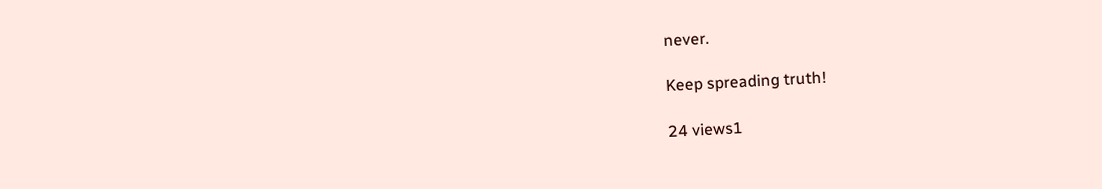never.

Keep spreading truth!

24 views1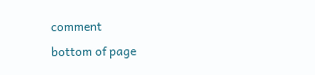comment
bottom of page